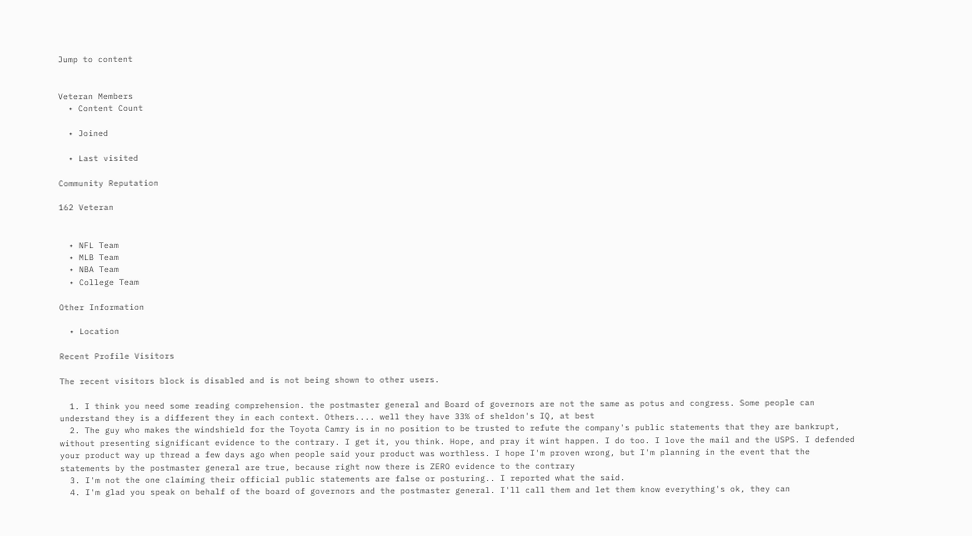Jump to content


Veteran Members
  • Content Count

  • Joined

  • Last visited

Community Reputation

162 Veteran


  • NFL Team
  • MLB Team
  • NBA Team
  • College Team

Other Information

  • Location

Recent Profile Visitors

The recent visitors block is disabled and is not being shown to other users.

  1. I think you need some reading comprehension. the postmaster general and Board of governors are not the same as potus and congress. Some people can understand they is a different they in each context. Others.... well they have 33% of sheldon's IQ, at best
  2. The guy who makes the windshield for the Toyota Camry is in no position to be trusted to refute the company's public statements that they are bankrupt, without presenting significant evidence to the contrary. I get it, you think. Hope, and pray it wint happen. I do too. I love the mail and the USPS. I defended your product way up thread a few days ago when people said your product was worthless. I hope I'm proven wrong, but I'm planning in the event that the statements by the postmaster general are true, because right now there is ZERO evidence to the contrary
  3. I'm not the one claiming their official public statements are false or posturing.. I reported what the said.
  4. I'm glad you speak on behalf of the board of governors and the postmaster general. I'll call them and let them know everything's ok, they can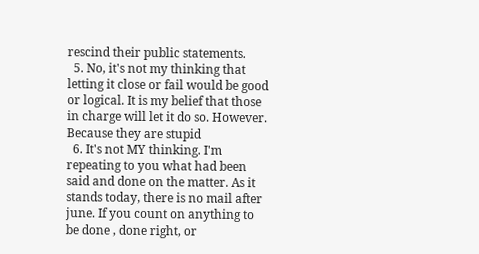rescind their public statements.
  5. No, it's not my thinking that letting it close or fail would be good or logical. It is my belief that those in charge will let it do so. However. Because they are stupid
  6. It's not MY thinking. I'm repeating to you what had been said and done on the matter. As it stands today, there is no mail after june. If you count on anything to be done , done right, or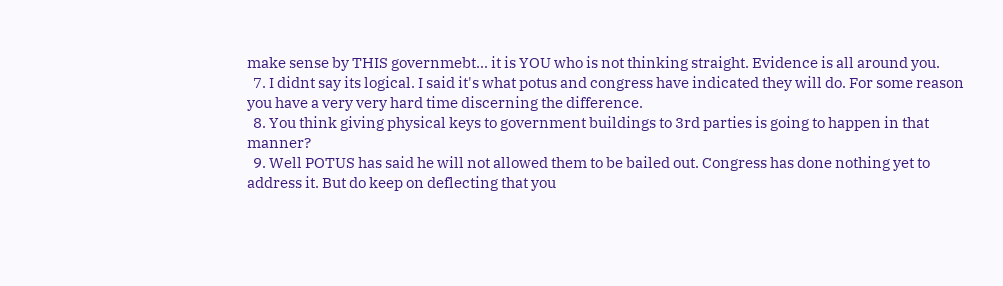make sense by THIS governmebt... it is YOU who is not thinking straight. Evidence is all around you.
  7. I didnt say its logical. I said it's what potus and congress have indicated they will do. For some reason you have a very very hard time discerning the difference.
  8. You think giving physical keys to government buildings to 3rd parties is going to happen in that manner?
  9. Well POTUS has said he will not allowed them to be bailed out. Congress has done nothing yet to address it. But do keep on deflecting that you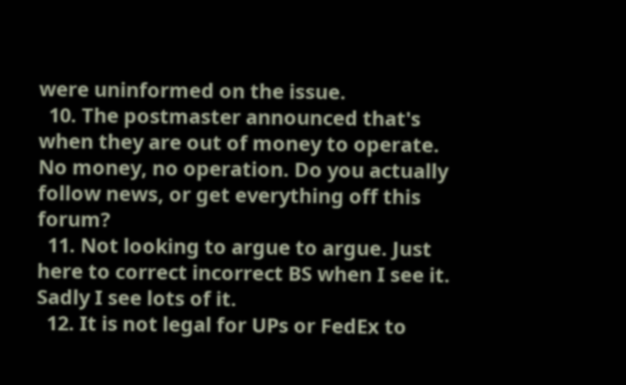were uninformed on the issue.
  10. The postmaster announced that's when they are out of money to operate. No money, no operation. Do you actually follow news, or get everything off this forum?
  11. Not looking to argue to argue. Just here to correct incorrect BS when I see it. Sadly I see lots of it.
  12. It is not legal for UPs or FedEx to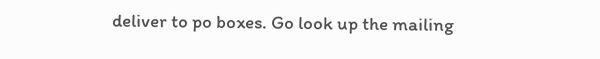deliver to po boxes. Go look up the mailing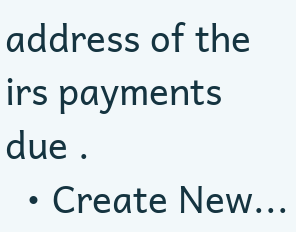address of the irs payments due .
  • Create New...